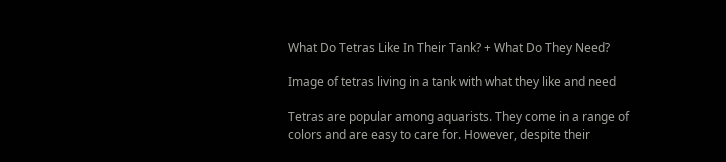What Do Tetras Like In Their Tank? + What Do They Need?

Image of tetras living in a tank with what they like and need

Tetras are popular among aquarists. They come in a range of colors and are easy to care for. However, despite their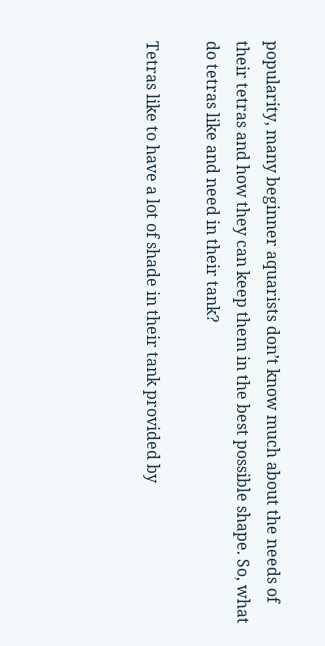popularity, many beginner aquarists don’t know much about the needs of their tetras and how they can keep them in the best possible shape. So, what do tetras like and need in their tank?

Tetras like to have a lot of shade in their tank provided by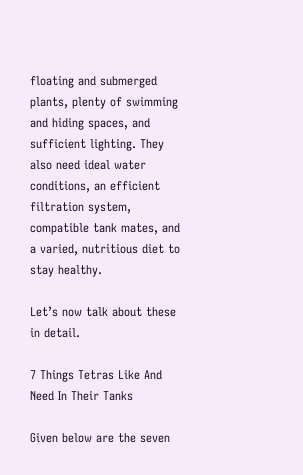floating and submerged plants, plenty of swimming and hiding spaces, and sufficient lighting. They also need ideal water conditions, an efficient filtration system, compatible tank mates, and a varied, nutritious diet to stay healthy.

Let’s now talk about these in detail.

7 Things Tetras Like And Need In Their Tanks

Given below are the seven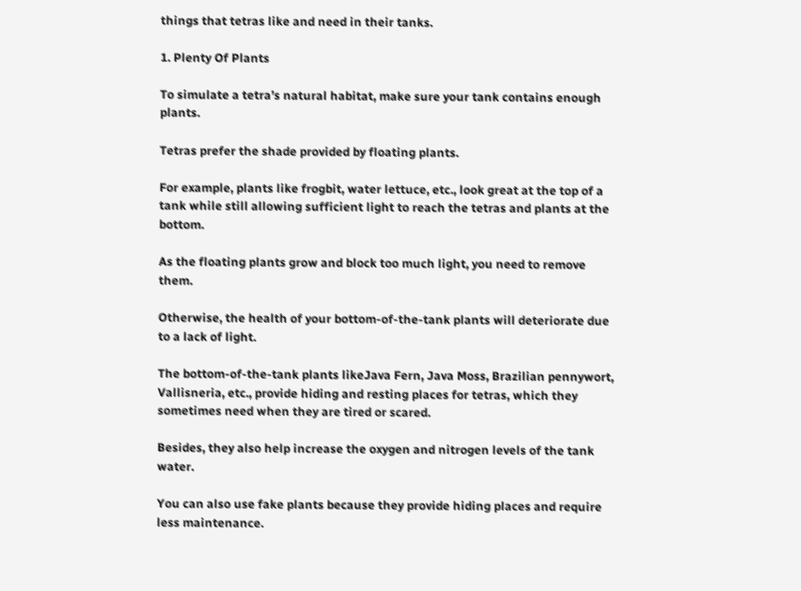things that tetras like and need in their tanks.

1. Plenty Of Plants

To simulate a tetra’s natural habitat, make sure your tank contains enough plants.

Tetras prefer the shade provided by floating plants.

For example, plants like frogbit, water lettuce, etc., look great at the top of a tank while still allowing sufficient light to reach the tetras and plants at the bottom.

As the floating plants grow and block too much light, you need to remove them.

Otherwise, the health of your bottom-of-the-tank plants will deteriorate due to a lack of light.

The bottom-of-the-tank plants likeJava Fern, Java Moss, Brazilian pennywort, Vallisneria, etc., provide hiding and resting places for tetras, which they sometimes need when they are tired or scared.

Besides, they also help increase the oxygen and nitrogen levels of the tank water.

You can also use fake plants because they provide hiding places and require less maintenance.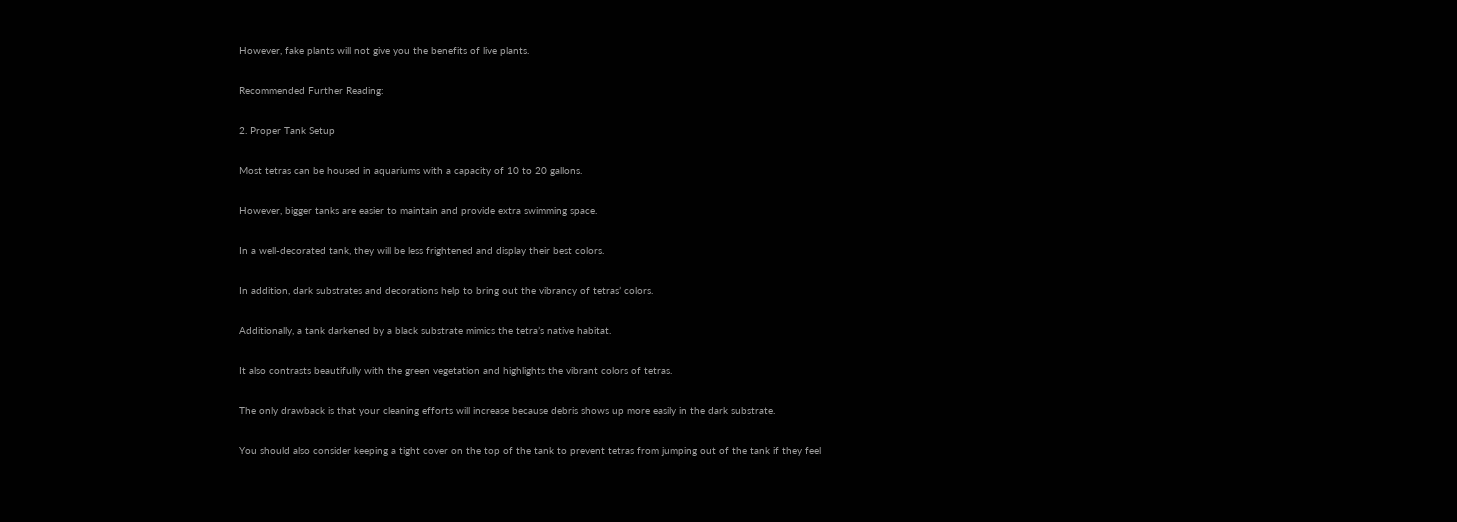However, fake plants will not give you the benefits of live plants.

Recommended Further Reading:

2. Proper Tank Setup

Most tetras can be housed in aquariums with a capacity of 10 to 20 gallons.

However, bigger tanks are easier to maintain and provide extra swimming space.

In a well-decorated tank, they will be less frightened and display their best colors.

In addition, dark substrates and decorations help to bring out the vibrancy of tetras’ colors.

Additionally, a tank darkened by a black substrate mimics the tetra’s native habitat.

It also contrasts beautifully with the green vegetation and highlights the vibrant colors of tetras.

The only drawback is that your cleaning efforts will increase because debris shows up more easily in the dark substrate.

You should also consider keeping a tight cover on the top of the tank to prevent tetras from jumping out of the tank if they feel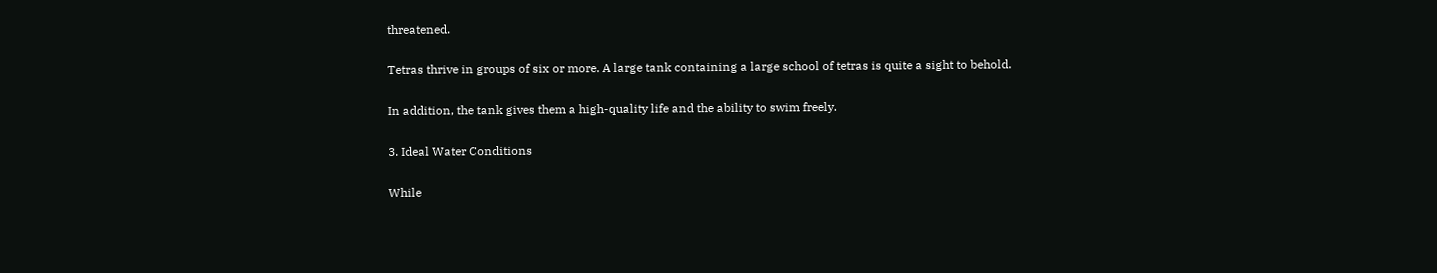threatened.

Tetras thrive in groups of six or more. A large tank containing a large school of tetras is quite a sight to behold.

In addition, the tank gives them a high-quality life and the ability to swim freely.

3. Ideal Water Conditions

While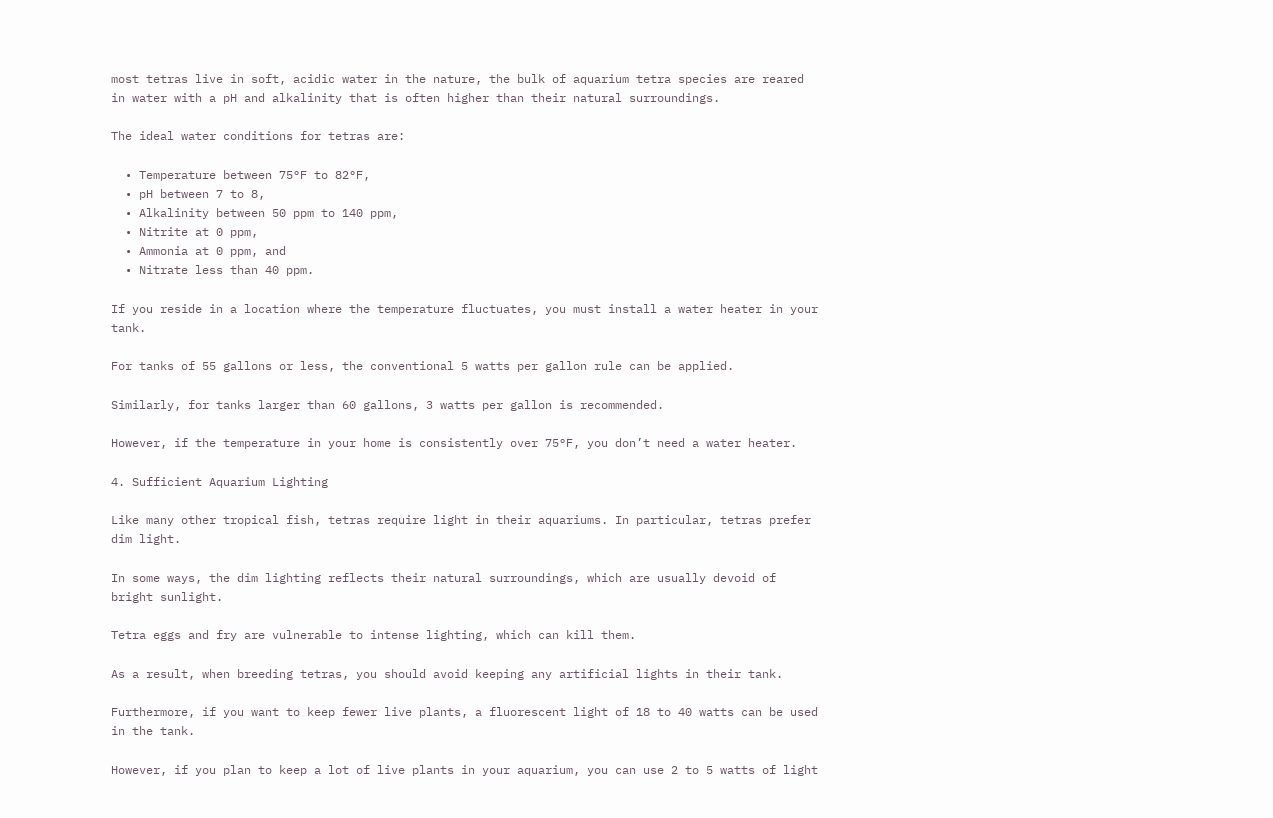most tetras live in soft, acidic water in the nature, the bulk of aquarium tetra species are reared in water with a pH and alkalinity that is often higher than their natural surroundings.

The ideal water conditions for tetras are:

  • Temperature between 75°F to 82°F,
  • pH between 7 to 8,
  • Alkalinity between 50 ppm to 140 ppm,
  • Nitrite at 0 ppm,
  • Ammonia at 0 ppm, and
  • Nitrate less than 40 ppm.

If you reside in a location where the temperature fluctuates, you must install a water heater in your tank.

For tanks of 55 gallons or less, the conventional 5 watts per gallon rule can be applied.

Similarly, for tanks larger than 60 gallons, 3 watts per gallon is recommended.

However, if the temperature in your home is consistently over 75°F, you don’t need a water heater.

4. Sufficient Aquarium Lighting

Like many other tropical fish, tetras require light in their aquariums. In particular, tetras prefer dim light.

In some ways, the dim lighting reflects their natural surroundings, which are usually devoid of bright sunlight.

Tetra eggs and fry are vulnerable to intense lighting, which can kill them.

As a result, when breeding tetras, you should avoid keeping any artificial lights in their tank.

Furthermore, if you want to keep fewer live plants, a fluorescent light of 18 to 40 watts can be used in the tank.

However, if you plan to keep a lot of live plants in your aquarium, you can use 2 to 5 watts of light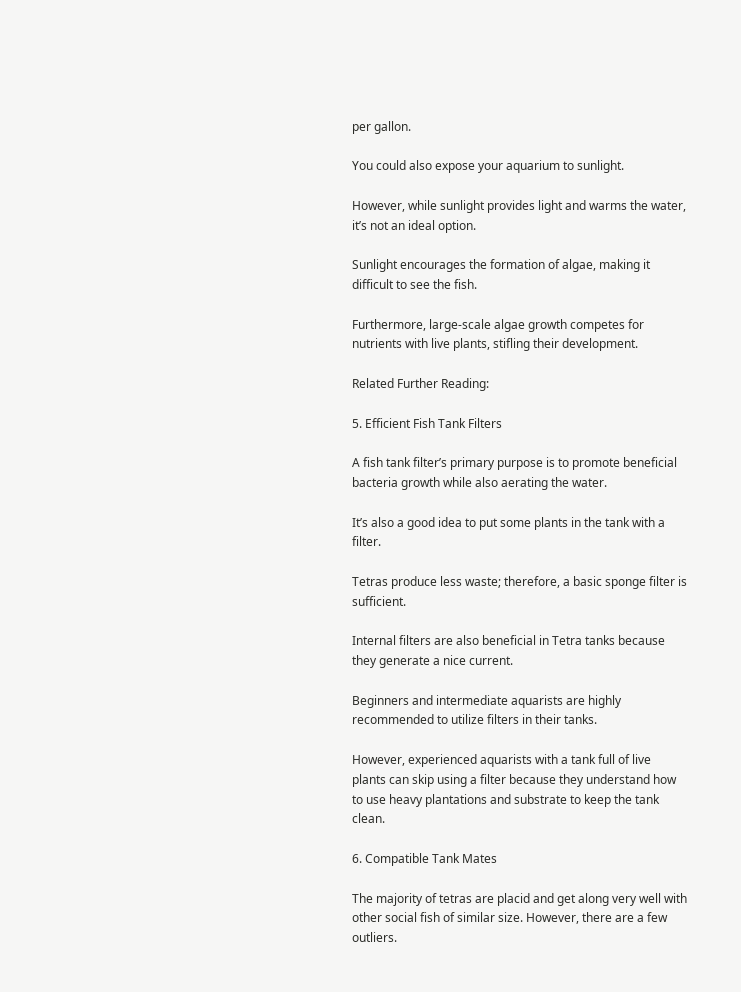per gallon.

You could also expose your aquarium to sunlight.

However, while sunlight provides light and warms the water, it’s not an ideal option.

Sunlight encourages the formation of algae, making it difficult to see the fish.

Furthermore, large-scale algae growth competes for nutrients with live plants, stifling their development.

Related Further Reading:

5. Efficient Fish Tank Filters

A fish tank filter’s primary purpose is to promote beneficial bacteria growth while also aerating the water.

It’s also a good idea to put some plants in the tank with a filter.

Tetras produce less waste; therefore, a basic sponge filter is sufficient.

Internal filters are also beneficial in Tetra tanks because they generate a nice current.

Beginners and intermediate aquarists are highly recommended to utilize filters in their tanks.

However, experienced aquarists with a tank full of live plants can skip using a filter because they understand how to use heavy plantations and substrate to keep the tank clean.

6. Compatible Tank Mates

The majority of tetras are placid and get along very well with other social fish of similar size. However, there are a few outliers.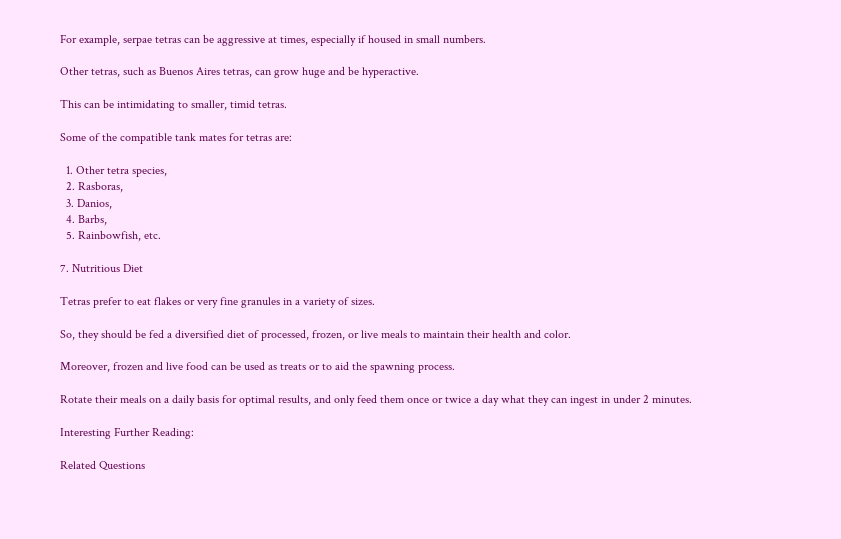For example, serpae tetras can be aggressive at times, especially if housed in small numbers.

Other tetras, such as Buenos Aires tetras, can grow huge and be hyperactive.

This can be intimidating to smaller, timid tetras.

Some of the compatible tank mates for tetras are:

  1. Other tetra species,
  2. Rasboras,
  3. Danios,
  4. Barbs,
  5. Rainbowfish, etc.

7. Nutritious Diet

Tetras prefer to eat flakes or very fine granules in a variety of sizes.

So, they should be fed a diversified diet of processed, frozen, or live meals to maintain their health and color.

Moreover, frozen and live food can be used as treats or to aid the spawning process.

Rotate their meals on a daily basis for optimal results, and only feed them once or twice a day what they can ingest in under 2 minutes.

Interesting Further Reading:

Related Questions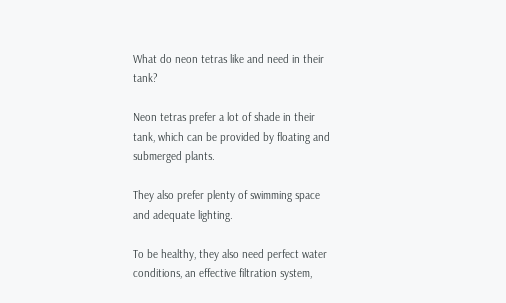What do neon tetras like and need in their tank?

Neon tetras prefer a lot of shade in their tank, which can be provided by floating and submerged plants.

They also prefer plenty of swimming space and adequate lighting.

To be healthy, they also need perfect water conditions, an effective filtration system,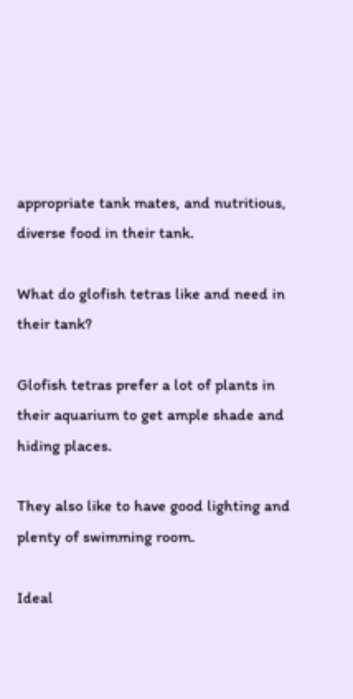appropriate tank mates, and nutritious, diverse food in their tank.

What do glofish tetras like and need in their tank?

Glofish tetras prefer a lot of plants in their aquarium to get ample shade and hiding places.

They also like to have good lighting and plenty of swimming room.

Ideal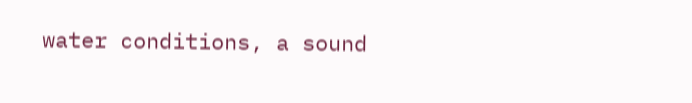water conditions, a sound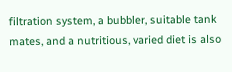filtration system, a bubbler, suitable tank mates, and a nutritious, varied diet is also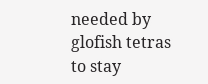needed by glofish tetras to stay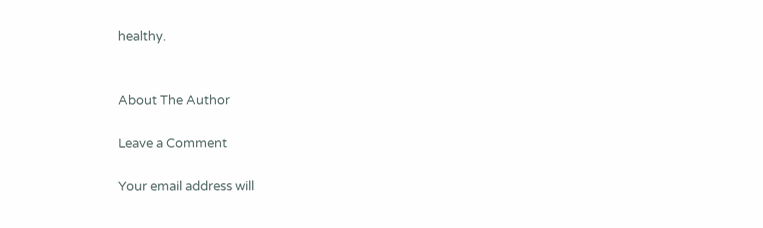healthy.


About The Author

Leave a Comment

Your email address will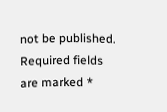not be published. Required fields are marked *